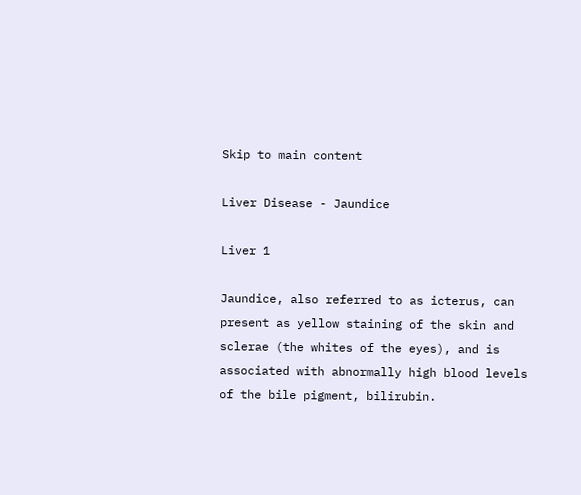Skip to main content

Liver Disease - Jaundice

Liver 1

Jaundice, also referred to as icterus, can present as yellow staining of the skin and sclerae (the whites of the eyes), and is associated with abnormally high blood levels of the bile pigment, bilirubin.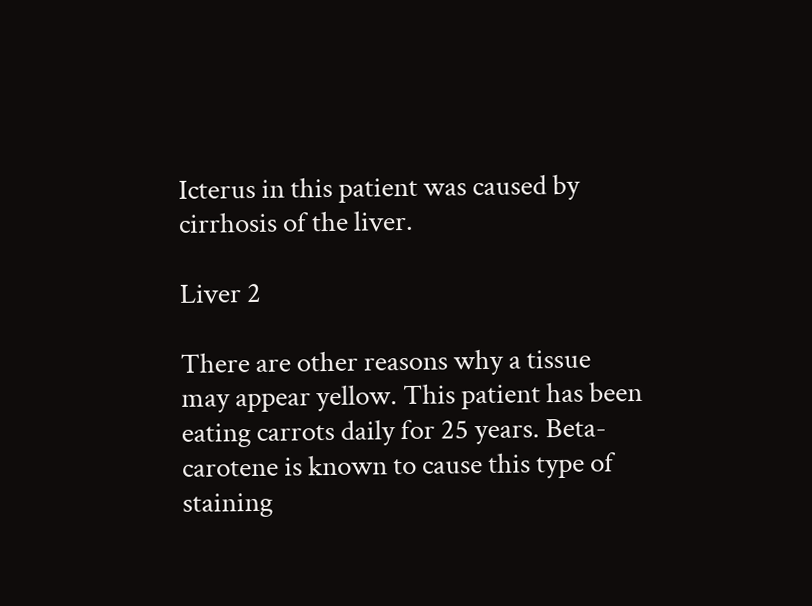Icterus in this patient was caused by cirrhosis of the liver.

Liver 2

There are other reasons why a tissue may appear yellow. This patient has been eating carrots daily for 25 years. Beta-carotene is known to cause this type of staining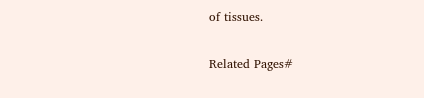of tissues.

Related Pages#